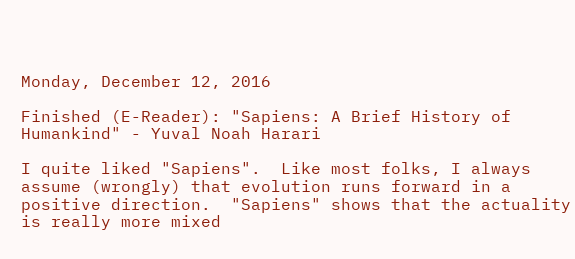Monday, December 12, 2016

Finished (E-Reader): "Sapiens: A Brief History of Humankind" - Yuval Noah Harari

I quite liked "Sapiens".  Like most folks, I always assume (wrongly) that evolution runs forward in a positive direction.  "Sapiens" shows that the actuality is really more mixed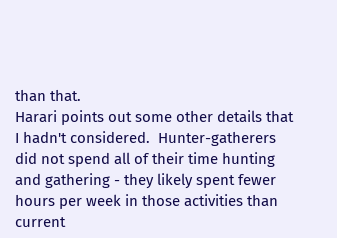than that.
Harari points out some other details that I hadn't considered.  Hunter-gatherers did not spend all of their time hunting and gathering - they likely spent fewer hours per week in those activities than current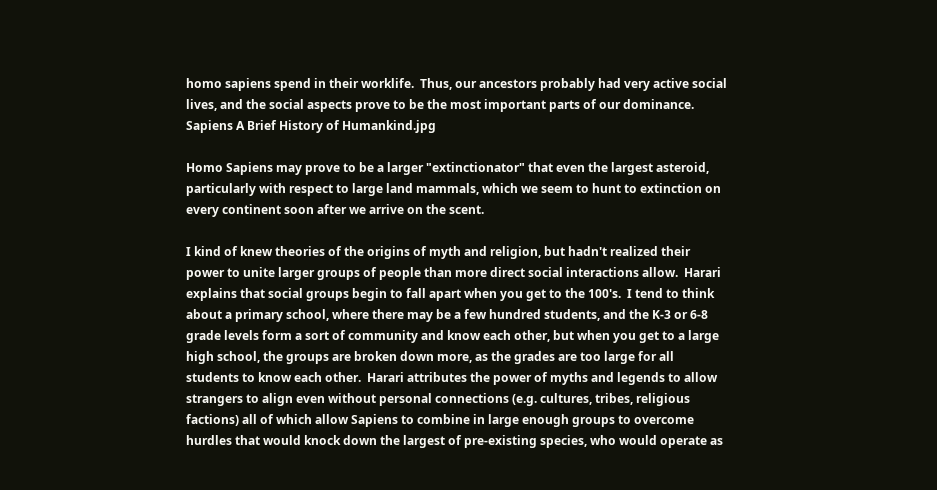homo sapiens spend in their worklife.  Thus, our ancestors probably had very active social lives, and the social aspects prove to be the most important parts of our dominance.  Sapiens A Brief History of Humankind.jpg

Homo Sapiens may prove to be a larger "extinctionator" that even the largest asteroid, particularly with respect to large land mammals, which we seem to hunt to extinction on every continent soon after we arrive on the scent.

I kind of knew theories of the origins of myth and religion, but hadn't realized their power to unite larger groups of people than more direct social interactions allow.  Harari explains that social groups begin to fall apart when you get to the 100's.  I tend to think about a primary school, where there may be a few hundred students, and the K-3 or 6-8 grade levels form a sort of community and know each other, but when you get to a large high school, the groups are broken down more, as the grades are too large for all students to know each other.  Harari attributes the power of myths and legends to allow strangers to align even without personal connections (e.g. cultures, tribes, religious factions) all of which allow Sapiens to combine in large enough groups to overcome hurdles that would knock down the largest of pre-existing species, who would operate as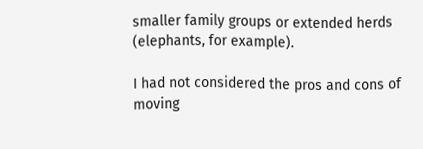smaller family groups or extended herds (elephants, for example).

I had not considered the pros and cons of moving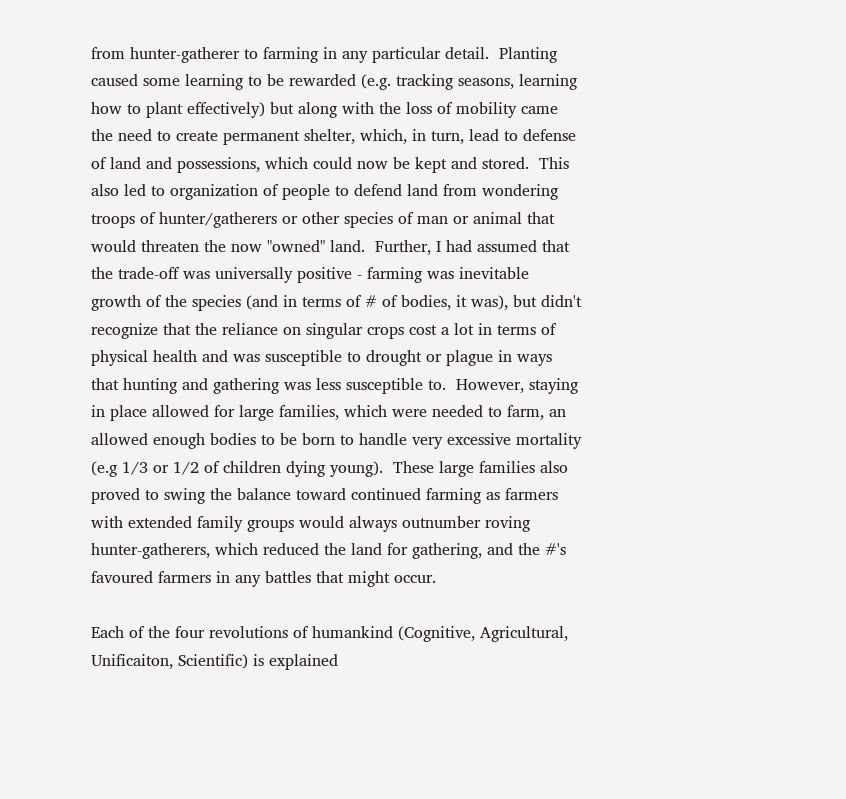from hunter-gatherer to farming in any particular detail.  Planting caused some learning to be rewarded (e.g. tracking seasons, learning how to plant effectively) but along with the loss of mobility came the need to create permanent shelter, which, in turn, lead to defense of land and possessions, which could now be kept and stored.  This also led to organization of people to defend land from wondering troops of hunter/gatherers or other species of man or animal that would threaten the now "owned" land.  Further, I had assumed that the trade-off was universally positive - farming was inevitable growth of the species (and in terms of # of bodies, it was), but didn't recognize that the reliance on singular crops cost a lot in terms of physical health and was susceptible to drought or plague in ways that hunting and gathering was less susceptible to.  However, staying in place allowed for large families, which were needed to farm, an allowed enough bodies to be born to handle very excessive mortality (e.g 1/3 or 1/2 of children dying young).  These large families also proved to swing the balance toward continued farming as farmers with extended family groups would always outnumber roving hunter-gatherers, which reduced the land for gathering, and the #'s favoured farmers in any battles that might occur.

Each of the four revolutions of humankind (Cognitive, Agricultural, Unificaiton, Scientific) is explained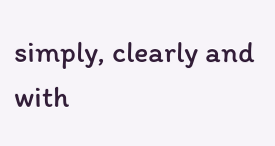simply, clearly and with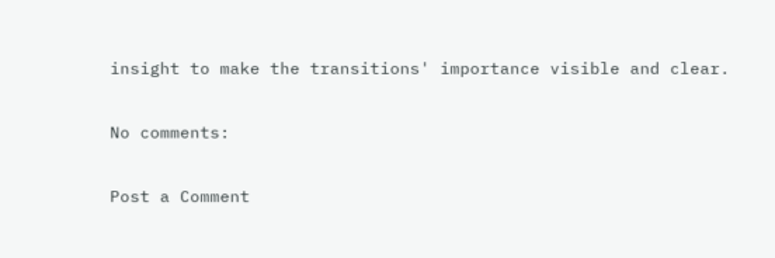insight to make the transitions' importance visible and clear.

No comments:

Post a Comment